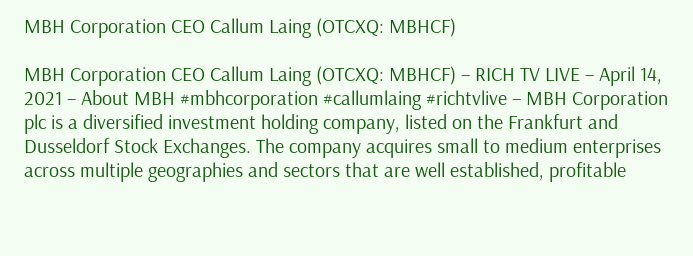MBH Corporation CEO Callum Laing (OTCXQ: MBHCF)

MBH Corporation CEO Callum Laing (OTCXQ: MBHCF) – RICH TV LIVE – April 14, 2021 – About MBH #mbhcorporation #callumlaing #richtvlive – MBH Corporation plc is a diversified investment holding company, listed on the Frankfurt and Dusseldorf Stock Exchanges. The company acquires small to medium enterprises across multiple geographies and sectors that are well established, profitable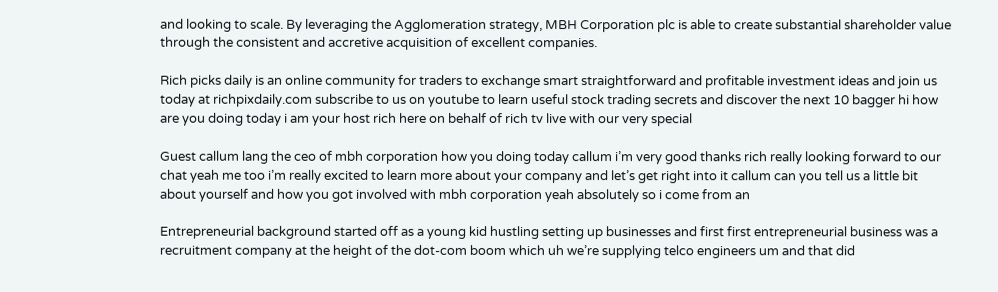and looking to scale. By leveraging the Agglomeration strategy, MBH Corporation plc is able to create substantial shareholder value through the consistent and accretive acquisition of excellent companies.

Rich picks daily is an online community for traders to exchange smart straightforward and profitable investment ideas and join us today at richpixdaily.com subscribe to us on youtube to learn useful stock trading secrets and discover the next 10 bagger hi how are you doing today i am your host rich here on behalf of rich tv live with our very special

Guest callum lang the ceo of mbh corporation how you doing today callum i’m very good thanks rich really looking forward to our chat yeah me too i’m really excited to learn more about your company and let’s get right into it callum can you tell us a little bit about yourself and how you got involved with mbh corporation yeah absolutely so i come from an

Entrepreneurial background started off as a young kid hustling setting up businesses and first first entrepreneurial business was a recruitment company at the height of the dot-com boom which uh we’re supplying telco engineers um and that did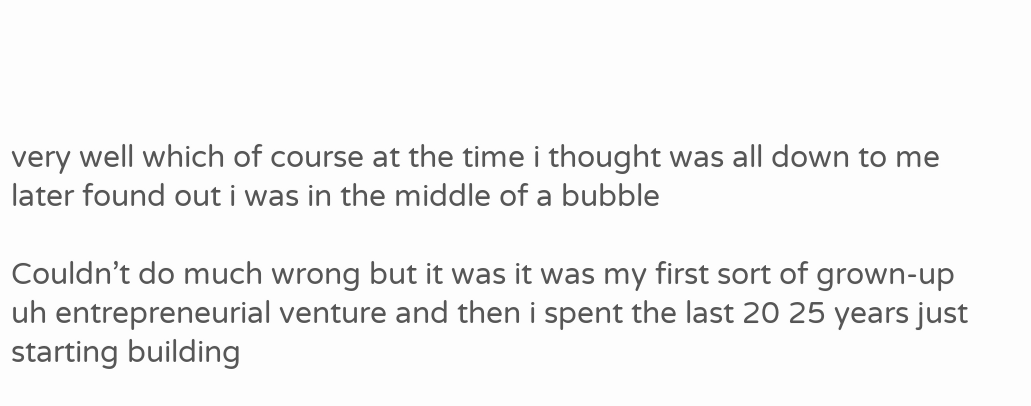very well which of course at the time i thought was all down to me later found out i was in the middle of a bubble

Couldn’t do much wrong but it was it was my first sort of grown-up uh entrepreneurial venture and then i spent the last 20 25 years just starting building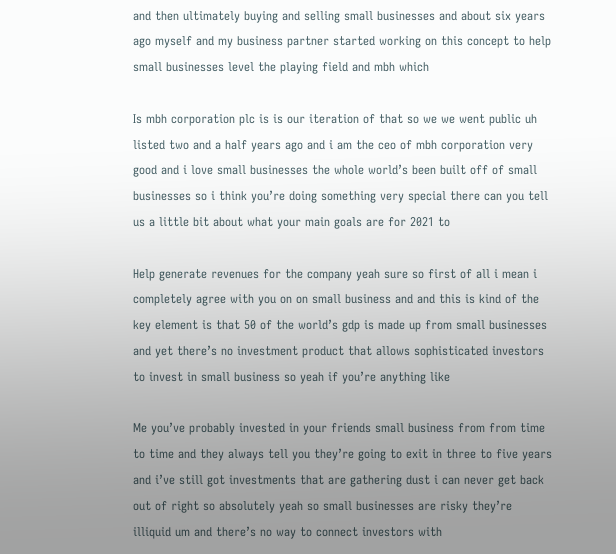and then ultimately buying and selling small businesses and about six years ago myself and my business partner started working on this concept to help small businesses level the playing field and mbh which

Is mbh corporation plc is is our iteration of that so we we went public uh listed two and a half years ago and i am the ceo of mbh corporation very good and i love small businesses the whole world’s been built off of small businesses so i think you’re doing something very special there can you tell us a little bit about what your main goals are for 2021 to

Help generate revenues for the company yeah sure so first of all i mean i completely agree with you on on small business and and this is kind of the key element is that 50 of the world’s gdp is made up from small businesses and yet there’s no investment product that allows sophisticated investors to invest in small business so yeah if you’re anything like

Me you’ve probably invested in your friends small business from from time to time and they always tell you they’re going to exit in three to five years and i’ve still got investments that are gathering dust i can never get back out of right so absolutely yeah so small businesses are risky they’re illiquid um and there’s no way to connect investors with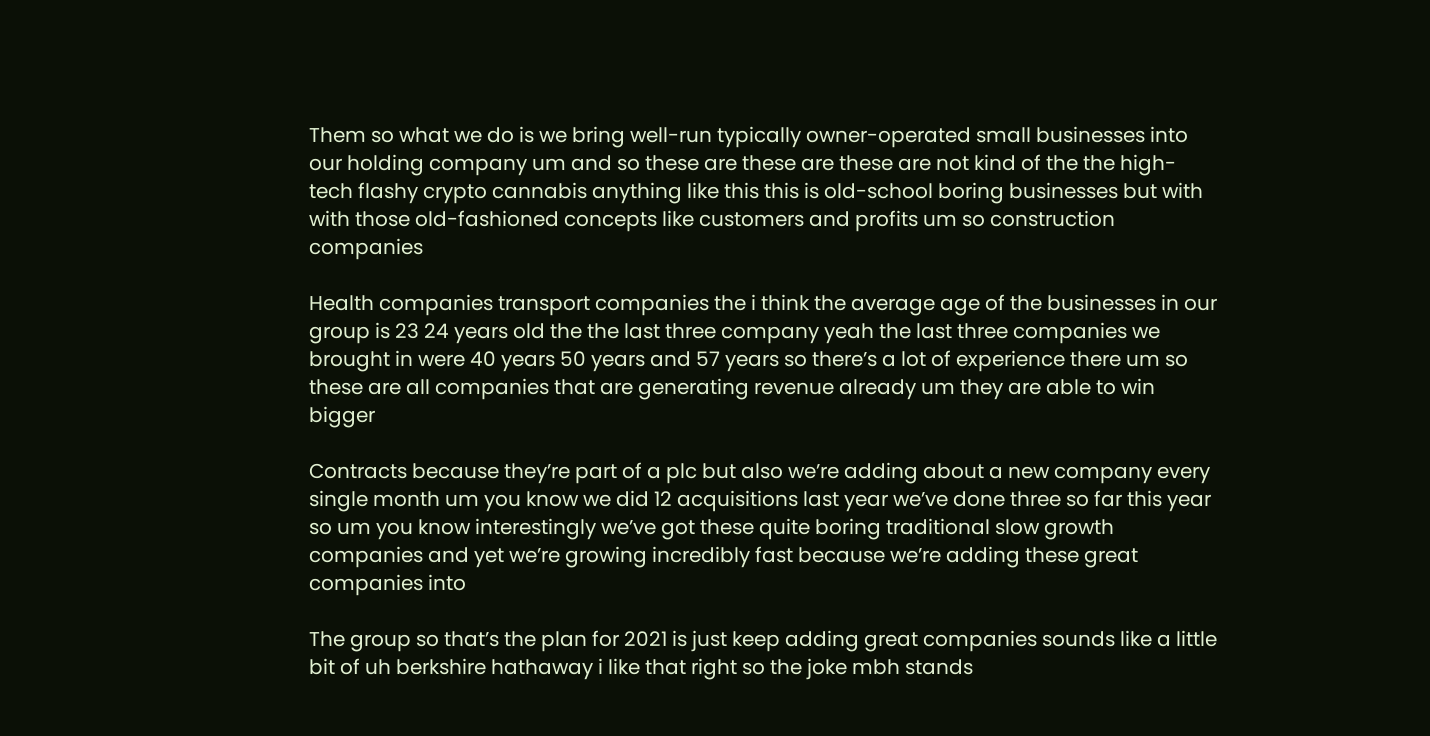Them so what we do is we bring well-run typically owner-operated small businesses into our holding company um and so these are these are these are not kind of the the high-tech flashy crypto cannabis anything like this this is old-school boring businesses but with with those old-fashioned concepts like customers and profits um so construction companies

Health companies transport companies the i think the average age of the businesses in our group is 23 24 years old the the last three company yeah the last three companies we brought in were 40 years 50 years and 57 years so there’s a lot of experience there um so these are all companies that are generating revenue already um they are able to win bigger

Contracts because they’re part of a plc but also we’re adding about a new company every single month um you know we did 12 acquisitions last year we’ve done three so far this year so um you know interestingly we’ve got these quite boring traditional slow growth companies and yet we’re growing incredibly fast because we’re adding these great companies into

The group so that’s the plan for 2021 is just keep adding great companies sounds like a little bit of uh berkshire hathaway i like that right so the joke mbh stands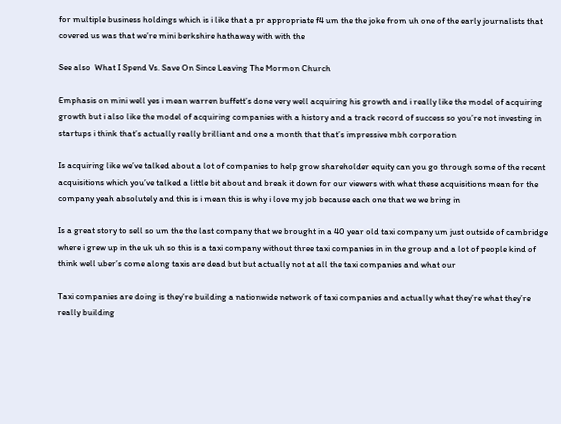for multiple business holdings which is i like that a pr appropriate f4 um the the joke from uh one of the early journalists that covered us was that we’re mini berkshire hathaway with with the

See also  What I Spend Vs. Save On Since Leaving The Mormon Church

Emphasis on mini well yes i mean warren buffett’s done very well acquiring his growth and i really like the model of acquiring growth but i also like the model of acquiring companies with a history and a track record of success so you’re not investing in startups i think that’s actually really brilliant and one a month that that’s impressive mbh corporation

Is acquiring like we’ve talked about a lot of companies to help grow shareholder equity can you go through some of the recent acquisitions which you’ve talked a little bit about and break it down for our viewers with what these acquisitions mean for the company yeah absolutely and this is i mean this is why i love my job because each one that we we bring in

Is a great story to sell so um the the last company that we brought in a 40 year old taxi company um just outside of cambridge where i grew up in the uk uh so this is a taxi company without three taxi companies in in the group and a lot of people kind of think well uber’s come along taxis are dead but but actually not at all the taxi companies and what our

Taxi companies are doing is they’re building a nationwide network of taxi companies and actually what they’re what they’re really building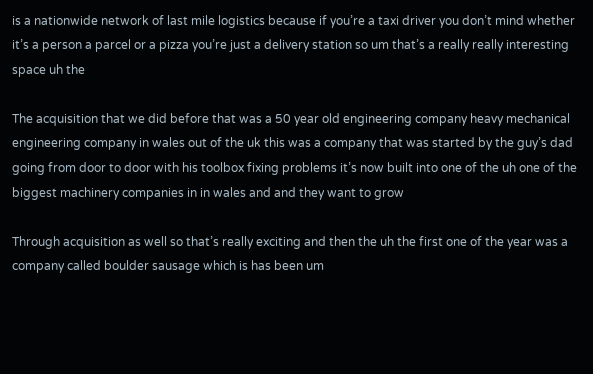is a nationwide network of last mile logistics because if you’re a taxi driver you don’t mind whether it’s a person a parcel or a pizza you’re just a delivery station so um that’s a really really interesting space uh the

The acquisition that we did before that was a 50 year old engineering company heavy mechanical engineering company in wales out of the uk this was a company that was started by the guy’s dad going from door to door with his toolbox fixing problems it’s now built into one of the uh one of the biggest machinery companies in in wales and and they want to grow

Through acquisition as well so that’s really exciting and then the uh the first one of the year was a company called boulder sausage which is has been um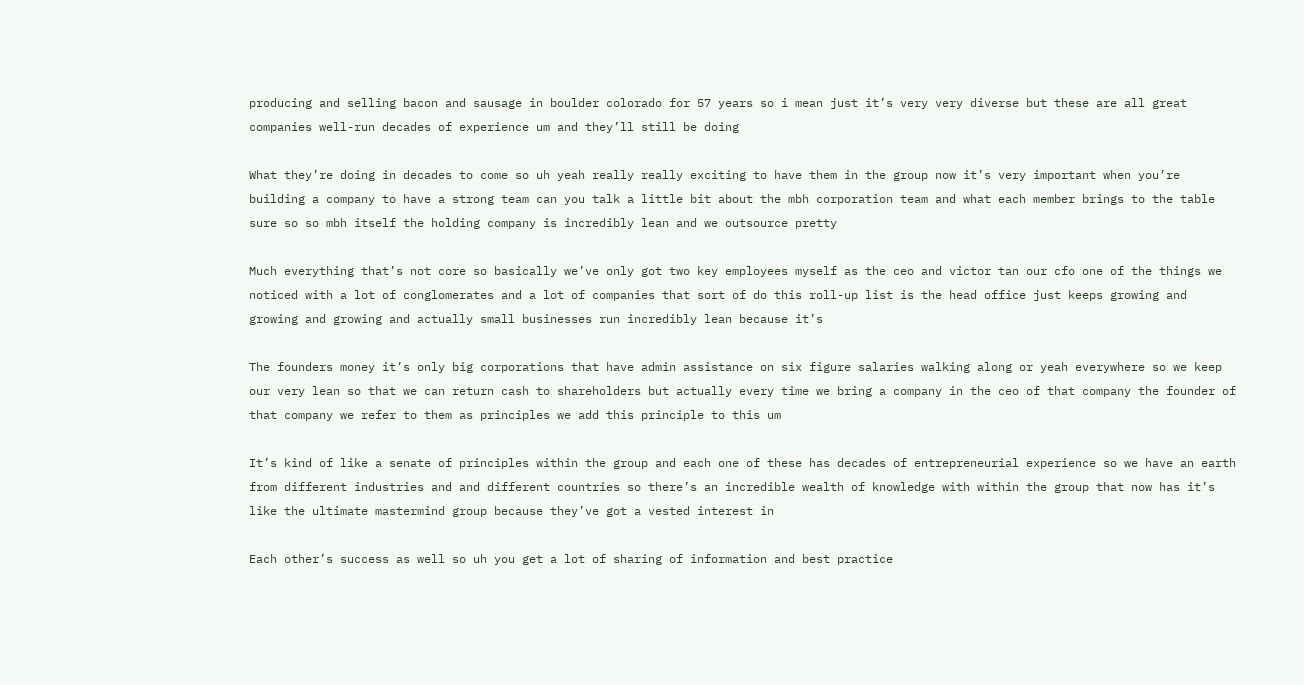producing and selling bacon and sausage in boulder colorado for 57 years so i mean just it’s very very diverse but these are all great companies well-run decades of experience um and they’ll still be doing

What they’re doing in decades to come so uh yeah really really exciting to have them in the group now it’s very important when you’re building a company to have a strong team can you talk a little bit about the mbh corporation team and what each member brings to the table sure so so mbh itself the holding company is incredibly lean and we outsource pretty

Much everything that’s not core so basically we’ve only got two key employees myself as the ceo and victor tan our cfo one of the things we noticed with a lot of conglomerates and a lot of companies that sort of do this roll-up list is the head office just keeps growing and growing and growing and actually small businesses run incredibly lean because it’s

The founders money it’s only big corporations that have admin assistance on six figure salaries walking along or yeah everywhere so we keep our very lean so that we can return cash to shareholders but actually every time we bring a company in the ceo of that company the founder of that company we refer to them as principles we add this principle to this um

It’s kind of like a senate of principles within the group and each one of these has decades of entrepreneurial experience so we have an earth from different industries and and different countries so there’s an incredible wealth of knowledge with within the group that now has it’s like the ultimate mastermind group because they’ve got a vested interest in

Each other’s success as well so uh you get a lot of sharing of information and best practice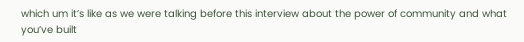which um it’s like as we were talking before this interview about the power of community and what you’ve built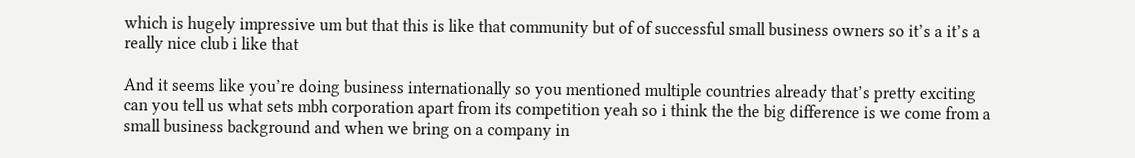which is hugely impressive um but that this is like that community but of of successful small business owners so it’s a it’s a really nice club i like that

And it seems like you’re doing business internationally so you mentioned multiple countries already that’s pretty exciting can you tell us what sets mbh corporation apart from its competition yeah so i think the the big difference is we come from a small business background and when we bring on a company in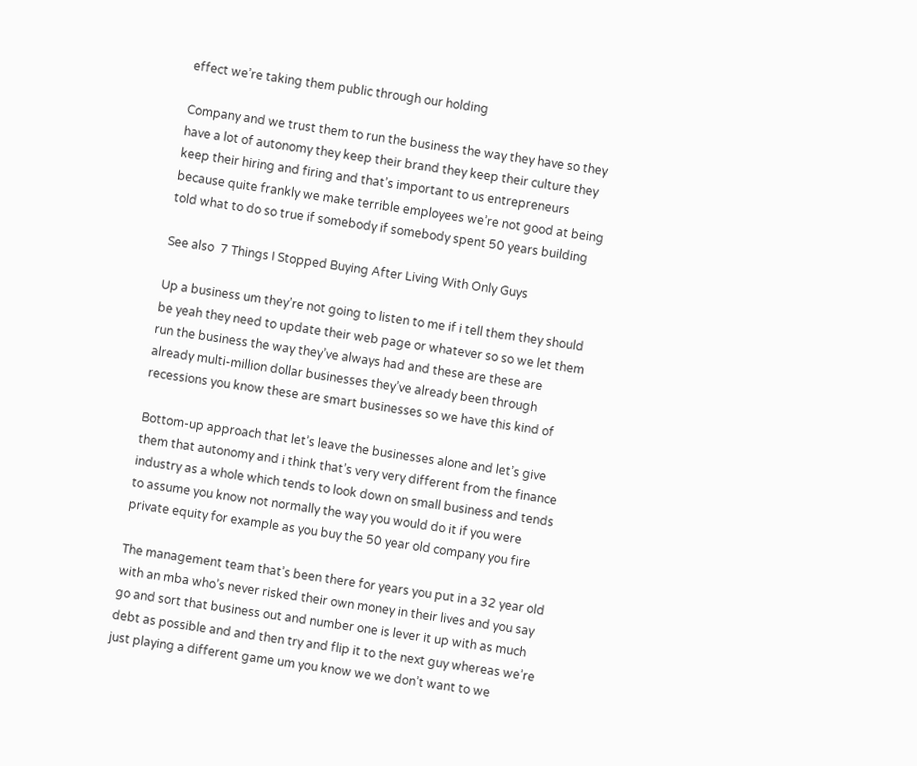effect we’re taking them public through our holding

Company and we trust them to run the business the way they have so they have a lot of autonomy they keep their brand they keep their culture they keep their hiring and firing and that’s important to us entrepreneurs because quite frankly we make terrible employees we’re not good at being told what to do so true if somebody if somebody spent 50 years building

See also  7 Things I Stopped Buying After Living With Only Guys

Up a business um they’re not going to listen to me if i tell them they should be yeah they need to update their web page or whatever so so we let them run the business the way they’ve always had and these are these are already multi-million dollar businesses they’ve already been through recessions you know these are smart businesses so we have this kind of

Bottom-up approach that let’s leave the businesses alone and let’s give them that autonomy and i think that’s very very different from the finance industry as a whole which tends to look down on small business and tends to assume you know not normally the way you would do it if you were private equity for example as you buy the 50 year old company you fire

The management team that’s been there for years you put in a 32 year old with an mba who’s never risked their own money in their lives and you say go and sort that business out and number one is lever it up with as much debt as possible and and then try and flip it to the next guy whereas we’re just playing a different game um you know we we don’t want to we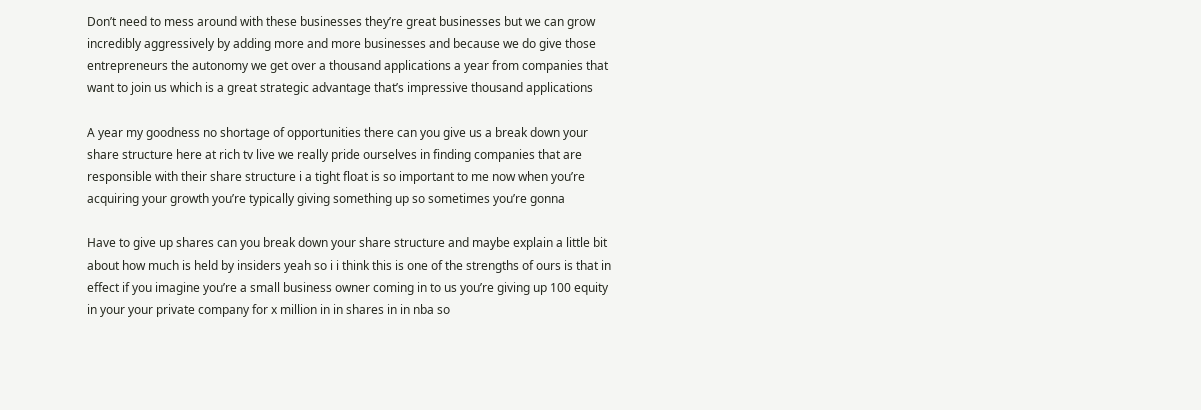Don’t need to mess around with these businesses they’re great businesses but we can grow incredibly aggressively by adding more and more businesses and because we do give those entrepreneurs the autonomy we get over a thousand applications a year from companies that want to join us which is a great strategic advantage that’s impressive thousand applications

A year my goodness no shortage of opportunities there can you give us a break down your share structure here at rich tv live we really pride ourselves in finding companies that are responsible with their share structure i a tight float is so important to me now when you’re acquiring your growth you’re typically giving something up so sometimes you’re gonna

Have to give up shares can you break down your share structure and maybe explain a little bit about how much is held by insiders yeah so i i think this is one of the strengths of ours is that in effect if you imagine you’re a small business owner coming in to us you’re giving up 100 equity in your your private company for x million in in shares in in nba so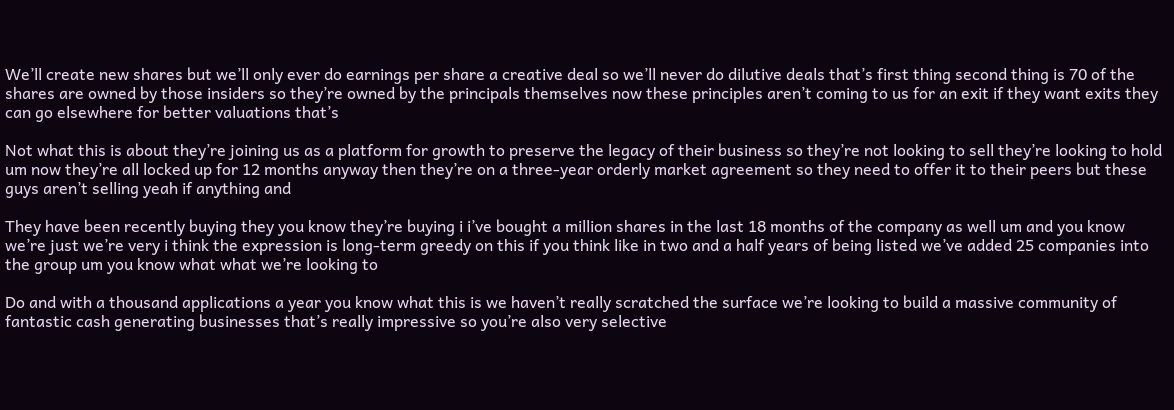We’ll create new shares but we’ll only ever do earnings per share a creative deal so we’ll never do dilutive deals that’s first thing second thing is 70 of the shares are owned by those insiders so they’re owned by the principals themselves now these principles aren’t coming to us for an exit if they want exits they can go elsewhere for better valuations that’s

Not what this is about they’re joining us as a platform for growth to preserve the legacy of their business so they’re not looking to sell they’re looking to hold um now they’re all locked up for 12 months anyway then they’re on a three-year orderly market agreement so they need to offer it to their peers but these guys aren’t selling yeah if anything and

They have been recently buying they you know they’re buying i i’ve bought a million shares in the last 18 months of the company as well um and you know we’re just we’re very i think the expression is long-term greedy on this if you think like in two and a half years of being listed we’ve added 25 companies into the group um you know what what we’re looking to

Do and with a thousand applications a year you know what this is we haven’t really scratched the surface we’re looking to build a massive community of fantastic cash generating businesses that’s really impressive so you’re also very selective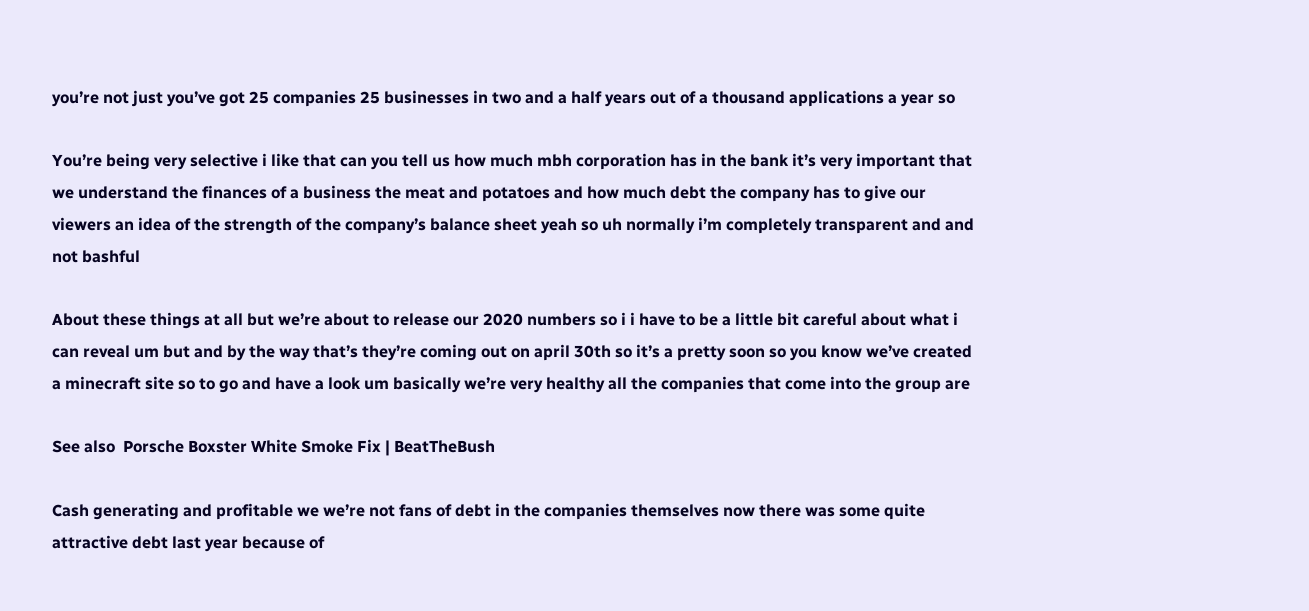you’re not just you’ve got 25 companies 25 businesses in two and a half years out of a thousand applications a year so

You’re being very selective i like that can you tell us how much mbh corporation has in the bank it’s very important that we understand the finances of a business the meat and potatoes and how much debt the company has to give our viewers an idea of the strength of the company’s balance sheet yeah so uh normally i’m completely transparent and and not bashful

About these things at all but we’re about to release our 2020 numbers so i i have to be a little bit careful about what i can reveal um but and by the way that’s they’re coming out on april 30th so it’s a pretty soon so you know we’ve created a minecraft site so to go and have a look um basically we’re very healthy all the companies that come into the group are

See also  Porsche Boxster White Smoke Fix | BeatTheBush

Cash generating and profitable we we’re not fans of debt in the companies themselves now there was some quite attractive debt last year because of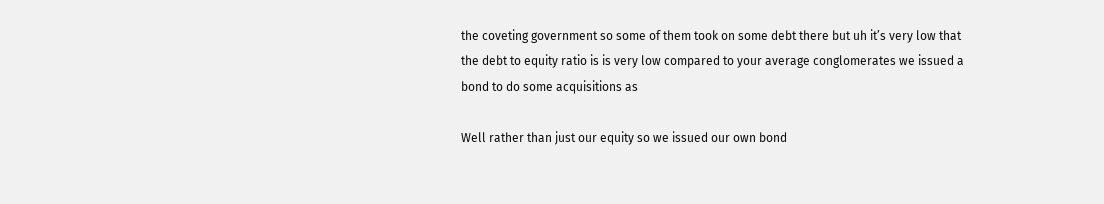the coveting government so some of them took on some debt there but uh it’s very low that the debt to equity ratio is is very low compared to your average conglomerates we issued a bond to do some acquisitions as

Well rather than just our equity so we issued our own bond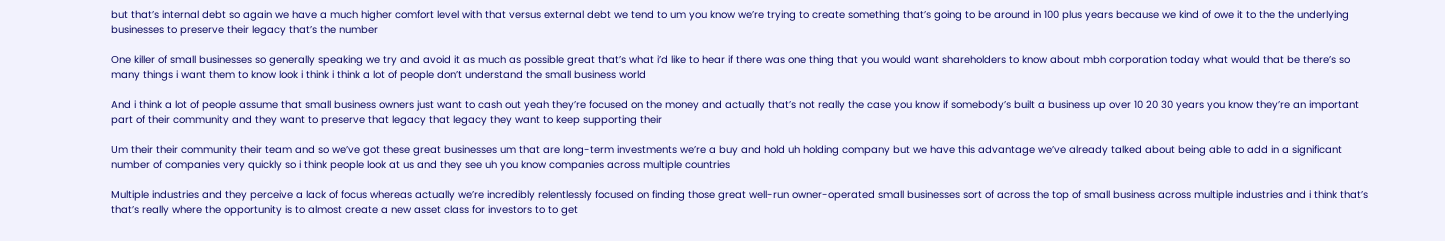but that’s internal debt so again we have a much higher comfort level with that versus external debt we tend to um you know we’re trying to create something that’s going to be around in 100 plus years because we kind of owe it to the the underlying businesses to preserve their legacy that’s the number

One killer of small businesses so generally speaking we try and avoid it as much as possible great that’s what i’d like to hear if there was one thing that you would want shareholders to know about mbh corporation today what would that be there’s so many things i want them to know look i think i think a lot of people don’t understand the small business world

And i think a lot of people assume that small business owners just want to cash out yeah they’re focused on the money and actually that’s not really the case you know if somebody’s built a business up over 10 20 30 years you know they’re an important part of their community and they want to preserve that legacy that legacy they want to keep supporting their

Um their their community their team and so we’ve got these great businesses um that are long-term investments we’re a buy and hold uh holding company but we have this advantage we’ve already talked about being able to add in a significant number of companies very quickly so i think people look at us and they see uh you know companies across multiple countries

Multiple industries and they perceive a lack of focus whereas actually we’re incredibly relentlessly focused on finding those great well-run owner-operated small businesses sort of across the top of small business across multiple industries and i think that’s that’s really where the opportunity is to almost create a new asset class for investors to to get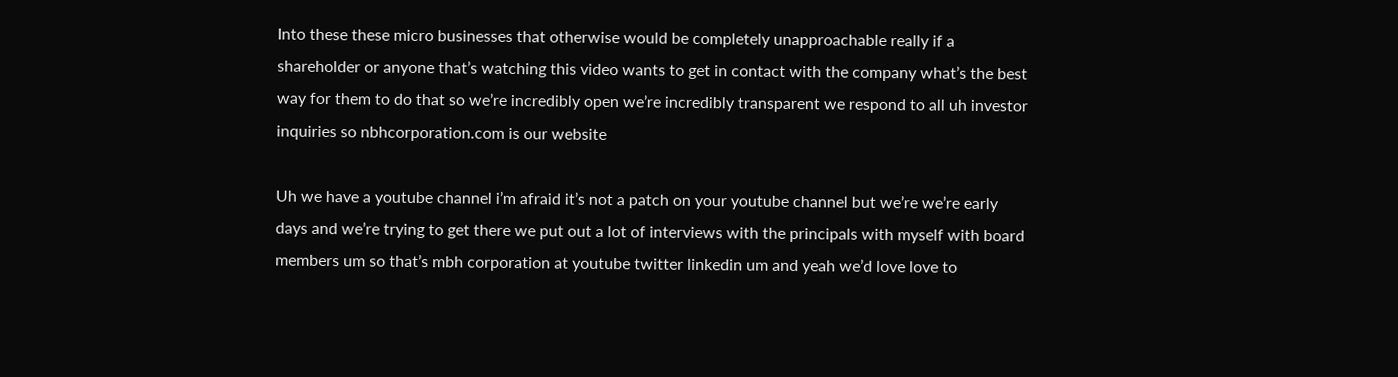Into these these micro businesses that otherwise would be completely unapproachable really if a shareholder or anyone that’s watching this video wants to get in contact with the company what’s the best way for them to do that so we’re incredibly open we’re incredibly transparent we respond to all uh investor inquiries so nbhcorporation.com is our website

Uh we have a youtube channel i’m afraid it’s not a patch on your youtube channel but we’re we’re early days and we’re trying to get there we put out a lot of interviews with the principals with myself with board members um so that’s mbh corporation at youtube twitter linkedin um and yeah we’d love love to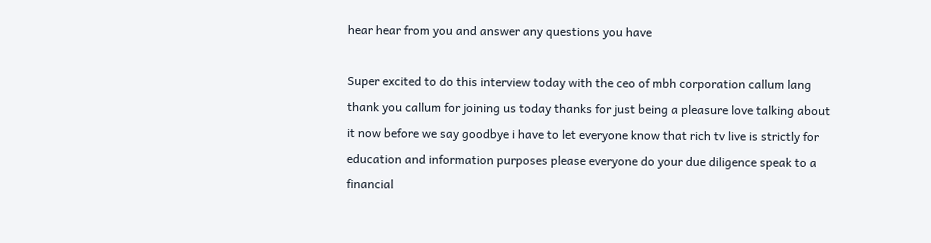hear hear from you and answer any questions you have

Super excited to do this interview today with the ceo of mbh corporation callum lang thank you callum for joining us today thanks for just being a pleasure love talking about it now before we say goodbye i have to let everyone know that rich tv live is strictly for education and information purposes please everyone do your due diligence speak to a financial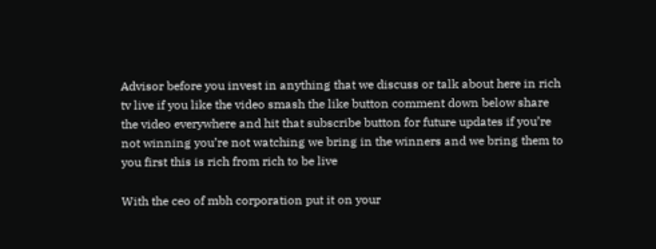Advisor before you invest in anything that we discuss or talk about here in rich tv live if you like the video smash the like button comment down below share the video everywhere and hit that subscribe button for future updates if you’re not winning you’re not watching we bring in the winners and we bring them to you first this is rich from rich to be live

With the ceo of mbh corporation put it on your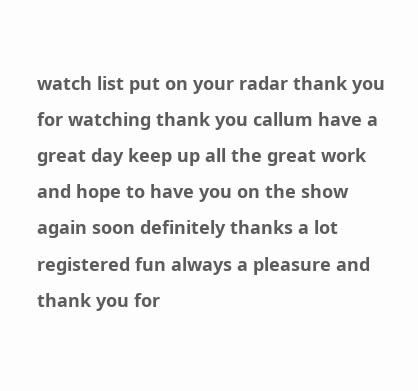watch list put on your radar thank you for watching thank you callum have a great day keep up all the great work and hope to have you on the show again soon definitely thanks a lot registered fun always a pleasure and thank you for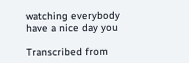watching everybody have a nice day you

Transcribed from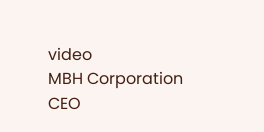video
MBH Corporation CEO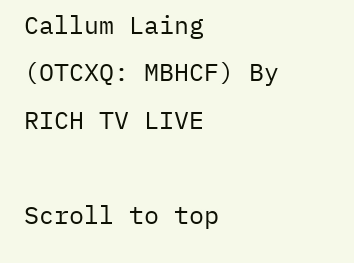Callum Laing (OTCXQ: MBHCF) By RICH TV LIVE

Scroll to top